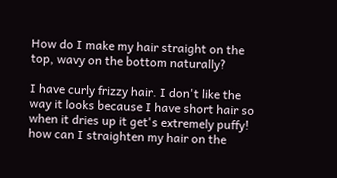How do I make my hair straight on the top, wavy on the bottom naturally?

I have curly frizzy hair. I don't like the way it looks because I have short hair so when it dries up it get's extremely puffy! how can I straighten my hair on the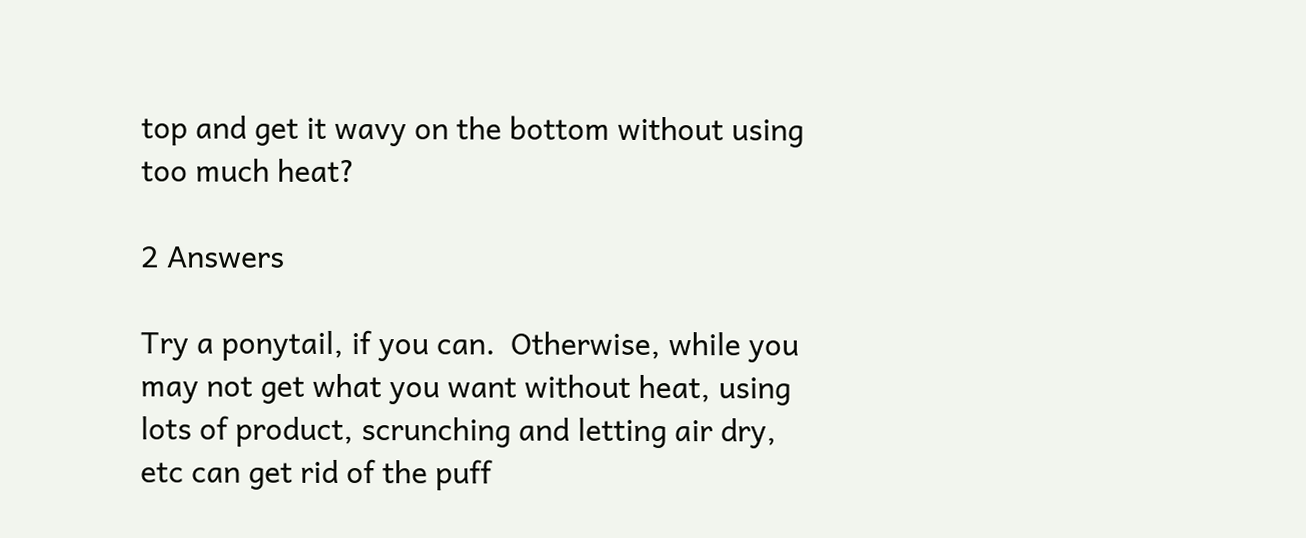top and get it wavy on the bottom without using too much heat?

2 Answers

Try a ponytail, if you can.  Otherwise, while you may not get what you want without heat, using lots of product, scrunching and letting air dry, etc can get rid of the puff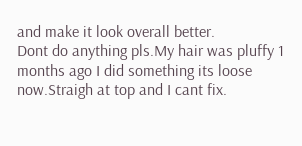and make it look overall better.
Dont do anything pls.My hair was pluffy 1 months ago I did something its loose now.Straigh at top and I cant fix.